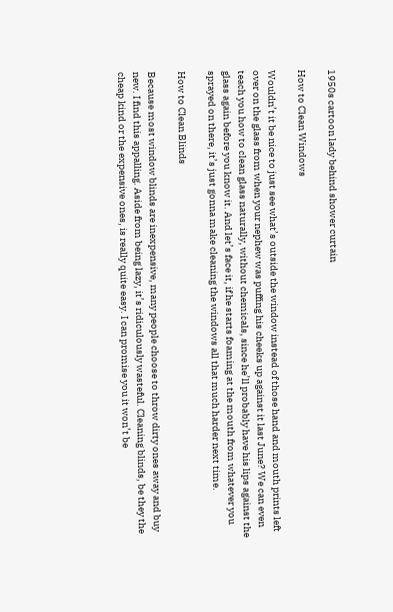1950s cartoon lady behind shower curtain

How to Clean Windows

Wouldn’t it be nice to just see what’s outside the window instead of those hand and mouth prints left over on the glass from when your nephew was puffing his cheeks up against it last June? We can even teach you how to clean glass naturally, without chemicals, since he’ll probably have his lips against the glass again before you know it. And let’s face it, if he starts foaming at the mouth from whatever you sprayed on there, it’s just gonna make cleaning the windows all that much harder next time.

How to Clean Blinds

Because most window blinds are inexpensive, many people choose to throw dirty ones away and buy new. I find this appalling. Aside from being lazy, it’s ridiculously wasteful. Cleaning blinds, be they the cheap kind or the expensive ones, is really quite easy. I can promise you it won’t be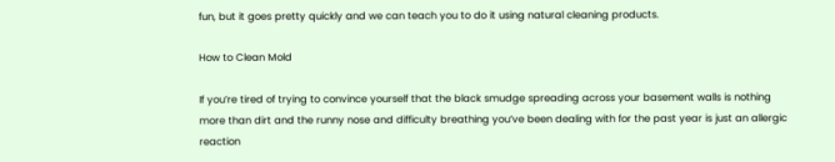fun, but it goes pretty quickly and we can teach you to do it using natural cleaning products.

How to Clean Mold

If you’re tired of trying to convince yourself that the black smudge spreading across your basement walls is nothing more than dirt and the runny nose and difficulty breathing you’ve been dealing with for the past year is just an allergic reaction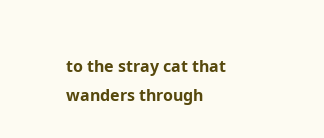to the stray cat that wanders through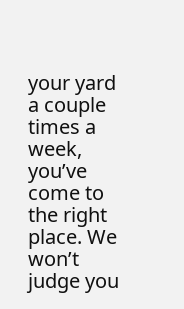your yard a couple times a week, you’ve come to the right place. We won’t judge you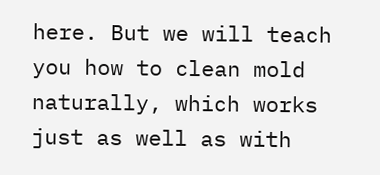here. But we will teach you how to clean mold naturally, which works just as well as with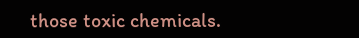those toxic chemicals.